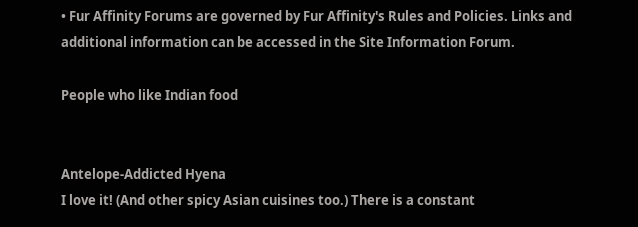• Fur Affinity Forums are governed by Fur Affinity's Rules and Policies. Links and additional information can be accessed in the Site Information Forum.

People who like Indian food


Antelope-Addicted Hyena
I love it! (And other spicy Asian cuisines too.) There is a constant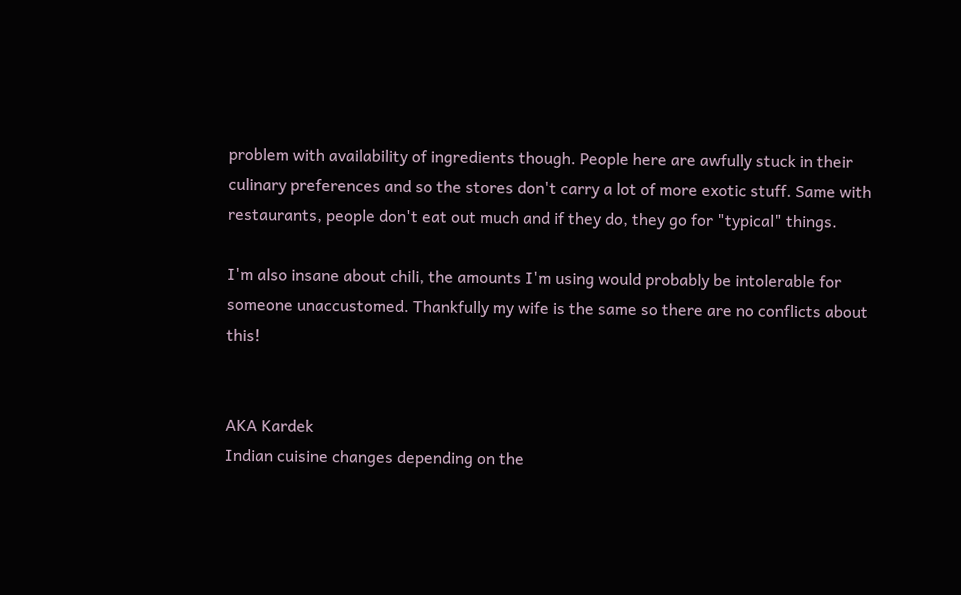problem with availability of ingredients though. People here are awfully stuck in their culinary preferences and so the stores don't carry a lot of more exotic stuff. Same with restaurants, people don't eat out much and if they do, they go for "typical" things.

I'm also insane about chili, the amounts I'm using would probably be intolerable for someone unaccustomed. Thankfully my wife is the same so there are no conflicts about this!


AKA Kardek
Indian cuisine changes depending on the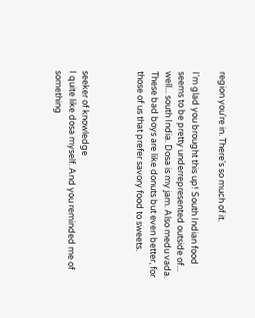region you're in. There's so much of it.

I'm glad you brought this up! South Indian food seems to be pretty underrepresented outside of... well... south India. Dosa is my jam. Also medu vada. These bad boys are like donuts but even better, for those of us that prefer savory food to sweets.



seeker of knowledge
I quite like dosa myself. And you reminded me of something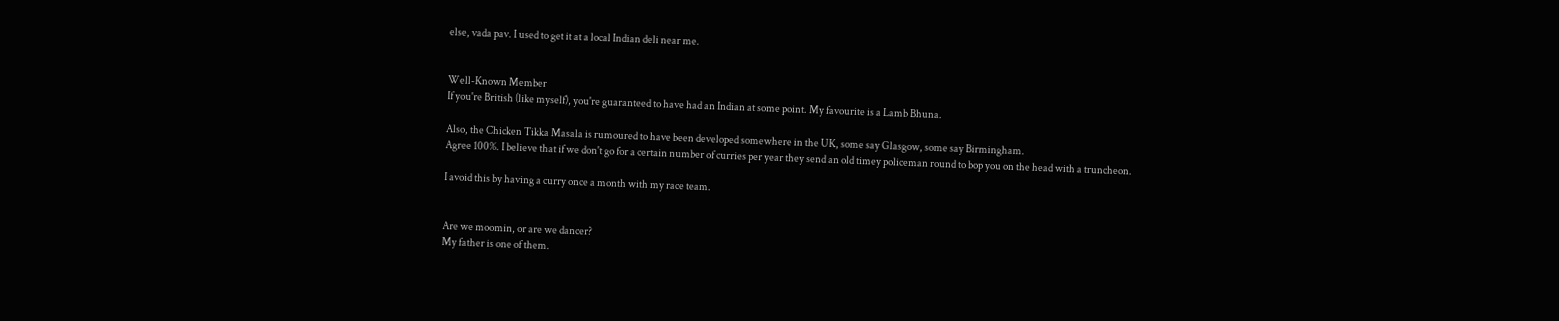else, vada pav. I used to get it at a local Indian deli near me.


Well-Known Member
If you're British (like myself), you're guaranteed to have had an Indian at some point. My favourite is a Lamb Bhuna.

Also, the Chicken Tikka Masala is rumoured to have been developed somewhere in the UK, some say Glasgow, some say Birmingham.
Agree 100%. I believe that if we don't go for a certain number of curries per year they send an old timey policeman round to bop you on the head with a truncheon.

I avoid this by having a curry once a month with my race team.


Are we moomin, or are we dancer?
My father is one of them.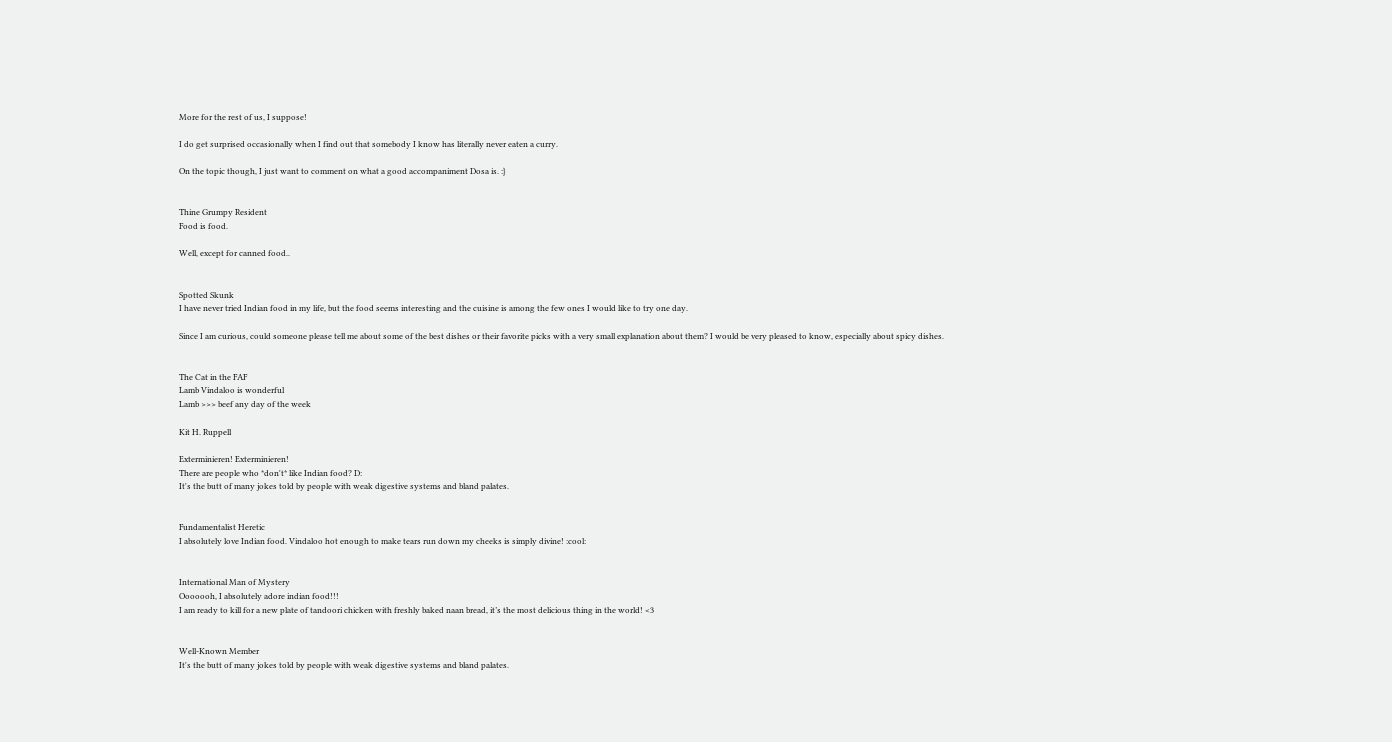More for the rest of us, I suppose!

I do get surprised occasionally when I find out that somebody I know has literally never eaten a curry.

On the topic though, I just want to comment on what a good accompaniment Dosa is. :}


Thine Grumpy Resident
Food is food.

Well, except for canned food..


Spotted Skunk
I have never tried Indian food in my life, but the food seems interesting and the cuisine is among the few ones I would like to try one day.

Since I am curious, could someone please tell me about some of the best dishes or their favorite picks with a very small explanation about them? I would be very pleased to know, especially about spicy dishes.


The Cat in the FAF
Lamb Vindaloo is wonderful
Lamb >>> beef any day of the week

Kit H. Ruppell

Exterminieren! Exterminieren!
There are people who *don't* like Indian food? D:
It's the butt of many jokes told by people with weak digestive systems and bland palates.


Fundamentalist Heretic
I absolutely love Indian food. Vindaloo hot enough to make tears run down my cheeks is simply divine! :cool:


International Man of Mystery
Ooooooh, I absolutely adore indian food!!!
I am ready to kill for a new plate of tandoori chicken with freshly baked naan bread, it’s the most delicious thing in the world! <3


Well-Known Member
It's the butt of many jokes told by people with weak digestive systems and bland palates.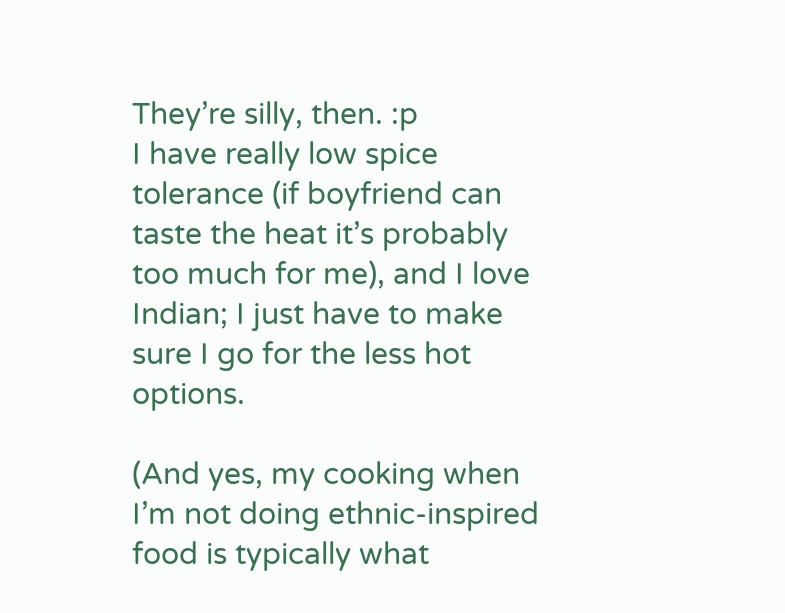They’re silly, then. :p
I have really low spice tolerance (if boyfriend can taste the heat it’s probably too much for me), and I love Indian; I just have to make sure I go for the less hot options.

(And yes, my cooking when I’m not doing ethnic-inspired food is typically what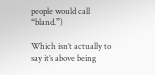people would call “bland.”)

Which isn’t actually to say it’s above being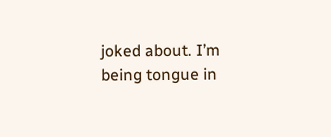joked about. I’m being tongue in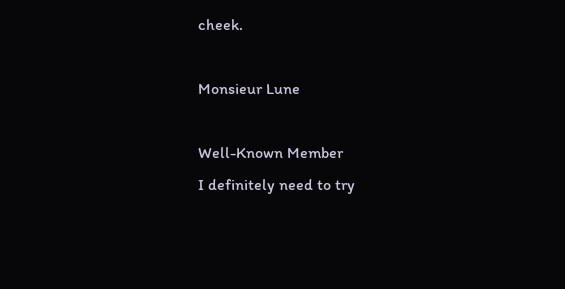cheek.

Monsieur Lune

Well-Known Member
I definitely need to try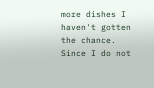more dishes I haven't gotten the chance. Since I do not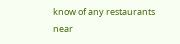know of any restaurants near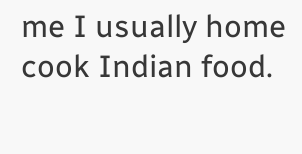me I usually home cook Indian food.